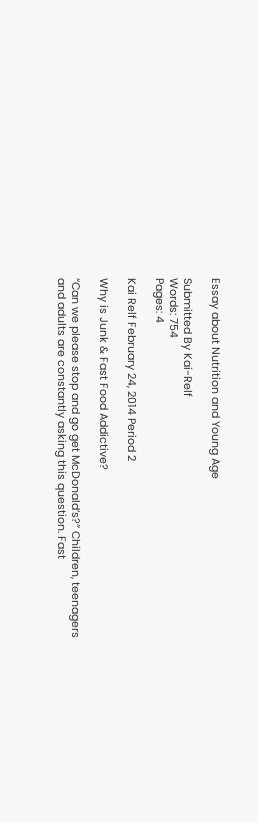Essay about Nutrition and Young Age

Submitted By Kai-Relf
Words: 754
Pages: 4

Kai Relf February 24, 2014 Period 2

Why is Junk & Fast Food Addictive?

“Can we please stop and go get McDonald’s?” Children, teenagers and adults are constantly asking this question. Fast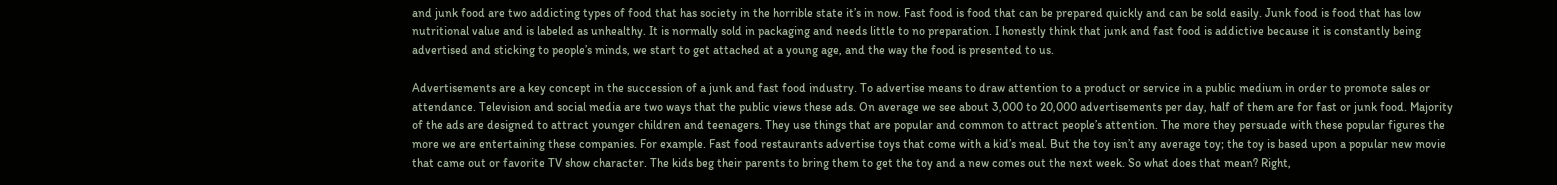and junk food are two addicting types of food that has society in the horrible state it’s in now. Fast food is food that can be prepared quickly and can be sold easily. Junk food is food that has low nutritional value and is labeled as unhealthy. It is normally sold in packaging and needs little to no preparation. I honestly think that junk and fast food is addictive because it is constantly being advertised and sticking to people’s minds, we start to get attached at a young age, and the way the food is presented to us.

Advertisements are a key concept in the succession of a junk and fast food industry. To advertise means to draw attention to a product or service in a public medium in order to promote sales or attendance. Television and social media are two ways that the public views these ads. On average we see about 3,000 to 20,000 advertisements per day, half of them are for fast or junk food. Majority of the ads are designed to attract younger children and teenagers. They use things that are popular and common to attract people’s attention. The more they persuade with these popular figures the more we are entertaining these companies. For example. Fast food restaurants advertise toys that come with a kid’s meal. But the toy isn’t any average toy; the toy is based upon a popular new movie that came out or favorite TV show character. The kids beg their parents to bring them to get the toy and a new comes out the next week. So what does that mean? Right,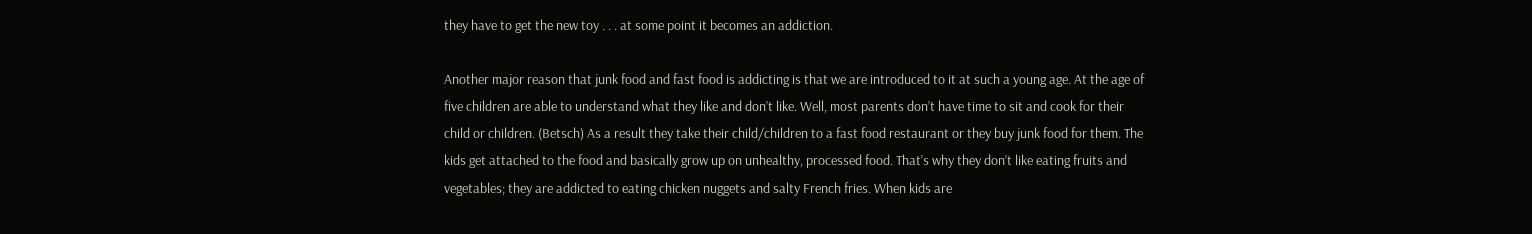they have to get the new toy . . . at some point it becomes an addiction.

Another major reason that junk food and fast food is addicting is that we are introduced to it at such a young age. At the age of five children are able to understand what they like and don’t like. Well, most parents don’t have time to sit and cook for their child or children. (Betsch) As a result they take their child/children to a fast food restaurant or they buy junk food for them. The kids get attached to the food and basically grow up on unhealthy, processed food. That’s why they don’t like eating fruits and vegetables; they are addicted to eating chicken nuggets and salty French fries. When kids are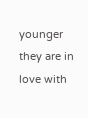younger they are in love with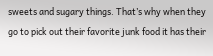sweets and sugary things. That’s why when they go to pick out their favorite junk food it has their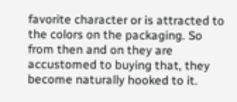favorite character or is attracted to the colors on the packaging. So from then and on they are accustomed to buying that, they become naturally hooked to it.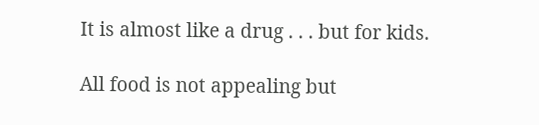It is almost like a drug . . . but for kids.

All food is not appealing but